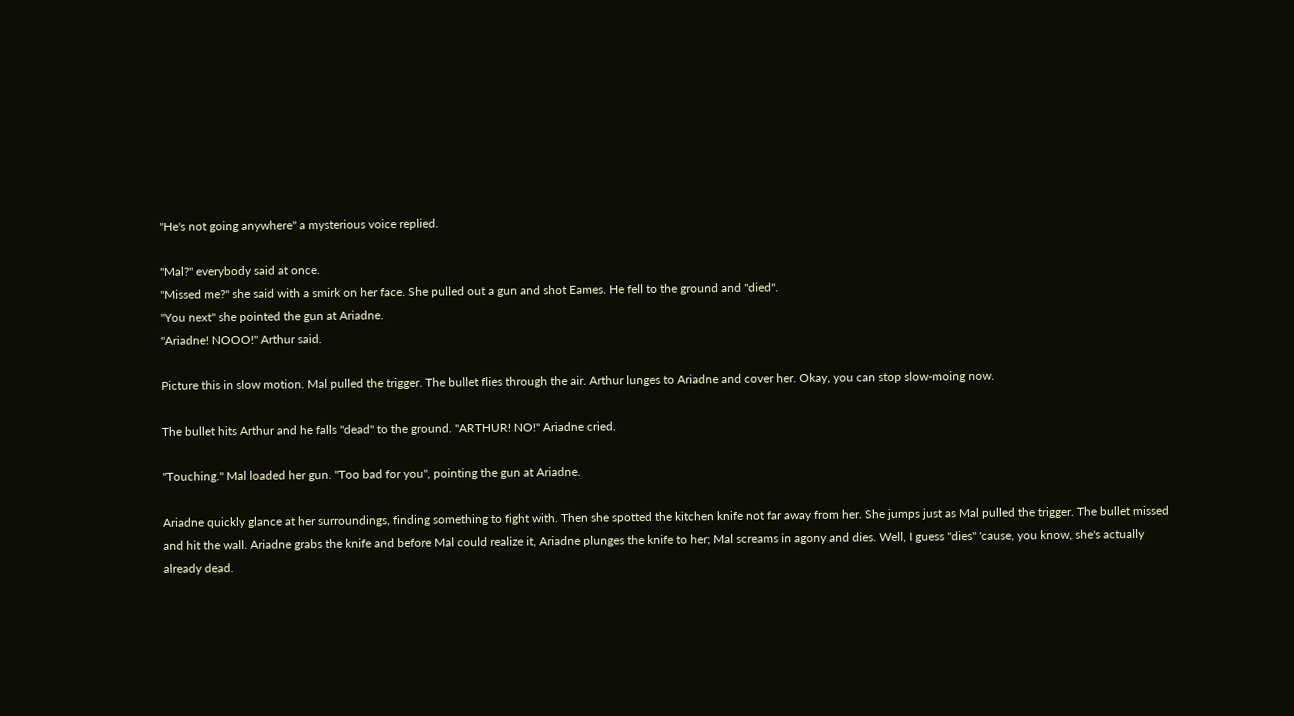"He's not going anywhere" a mysterious voice replied.

"Mal?" everybody said at once.
"Missed me?" she said with a smirk on her face. She pulled out a gun and shot Eames. He fell to the ground and "died".
"You next" she pointed the gun at Ariadne.
"Ariadne! NOOO!" Arthur said.

Picture this in slow motion. Mal pulled the trigger. The bullet flies through the air. Arthur lunges to Ariadne and cover her. Okay, you can stop slow-moing now.

The bullet hits Arthur and he falls "dead" to the ground. "ARTHUR! NO!" Ariadne cried.

"Touching." Mal loaded her gun. "Too bad for you", pointing the gun at Ariadne.

Ariadne quickly glance at her surroundings, finding something to fight with. Then she spotted the kitchen knife not far away from her. She jumps just as Mal pulled the trigger. The bullet missed and hit the wall. Ariadne grabs the knife and before Mal could realize it, Ariadne plunges the knife to her; Mal screams in agony and dies. Well, I guess "dies" 'cause, you know, she's actually already dead.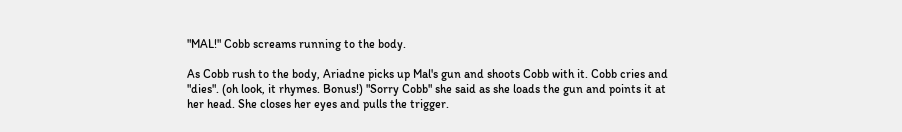"MAL!" Cobb screams running to the body.

As Cobb rush to the body, Ariadne picks up Mal's gun and shoots Cobb with it. Cobb cries and "dies". (oh look, it rhymes. Bonus!) "Sorry Cobb" she said as she loads the gun and points it at her head. She closes her eyes and pulls the trigger.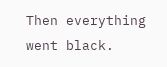Then everything went black.